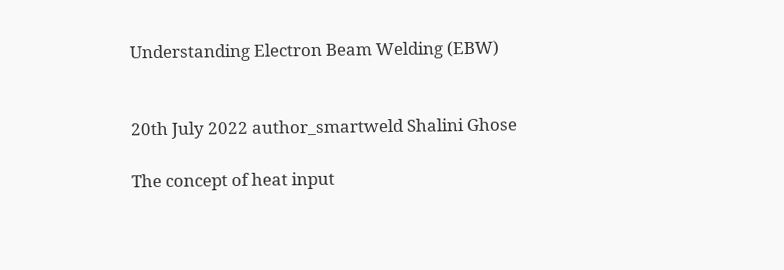Understanding Electron Beam Welding (EBW)


20th July 2022 author_smartweld Shalini Ghose

The concept of heat input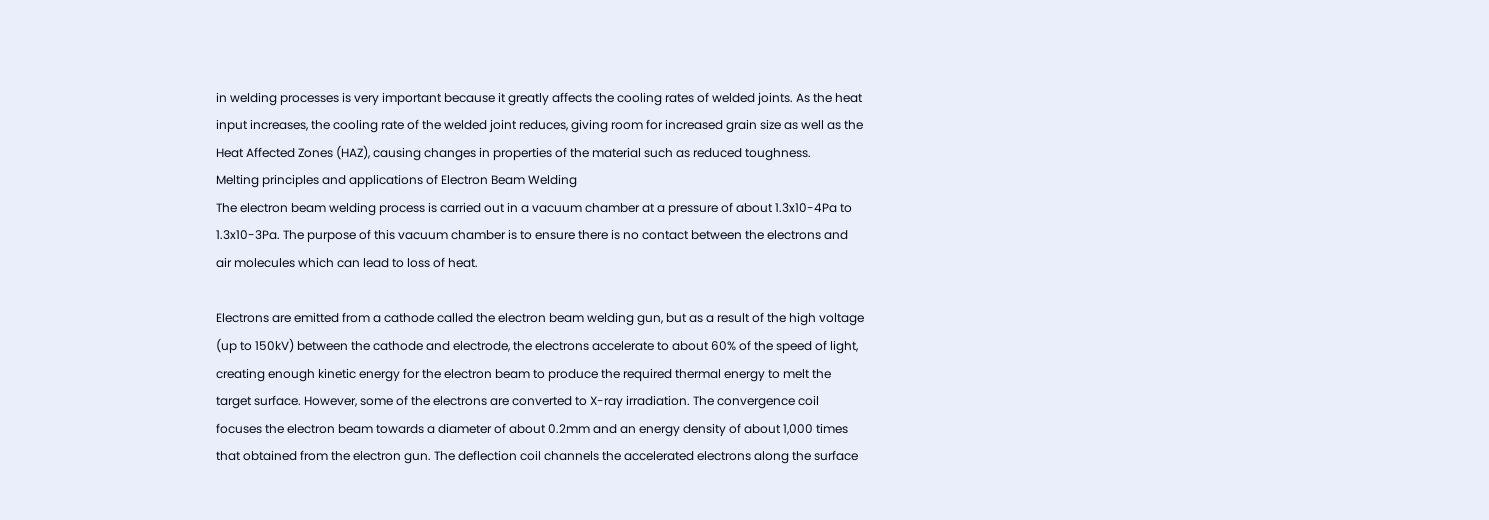in welding processes is very important because it greatly affects the cooling rates of welded joints. As the heat input increases, the cooling rate of the welded joint reduces, giving room for increased grain size as well as the Heat Affected Zones (HAZ), causing changes in properties of the material such as reduced toughness.
Melting principles and applications of Electron Beam Welding
The electron beam welding process is carried out in a vacuum chamber at a pressure of about 1.3x10-4Pa to 1.3x10-3Pa. The purpose of this vacuum chamber is to ensure there is no contact between the electrons and air molecules which can lead to loss of heat.

Electrons are emitted from a cathode called the electron beam welding gun, but as a result of the high voltage (up to 150kV) between the cathode and electrode, the electrons accelerate to about 60% of the speed of light, creating enough kinetic energy for the electron beam to produce the required thermal energy to melt the target surface. However, some of the electrons are converted to X-ray irradiation. The convergence coil focuses the electron beam towards a diameter of about 0.2mm and an energy density of about 1,000 times that obtained from the electron gun. The deflection coil channels the accelerated electrons along the surface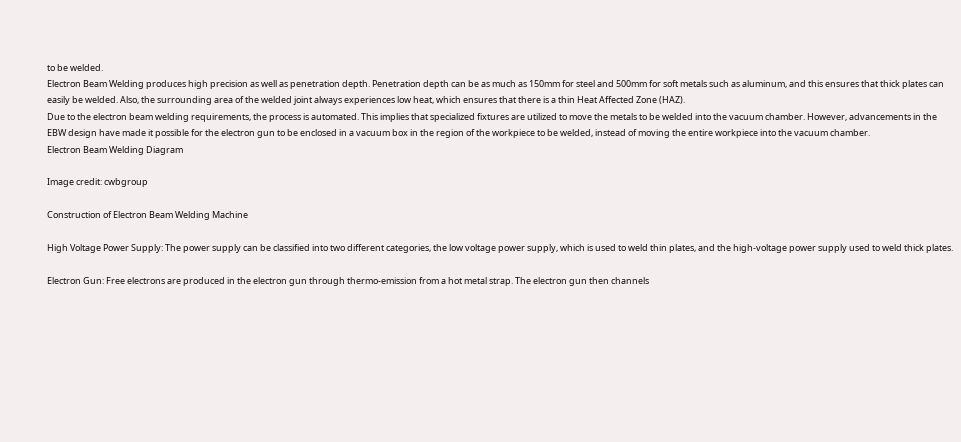to be welded.
Electron Beam Welding produces high precision as well as penetration depth. Penetration depth can be as much as 150mm for steel and 500mm for soft metals such as aluminum, and this ensures that thick plates can easily be welded. Also, the surrounding area of the welded joint always experiences low heat, which ensures that there is a thin Heat Affected Zone (HAZ).
Due to the electron beam welding requirements, the process is automated. This implies that specialized fixtures are utilized to move the metals to be welded into the vacuum chamber. However, advancements in the EBW design have made it possible for the electron gun to be enclosed in a vacuum box in the region of the workpiece to be welded, instead of moving the entire workpiece into the vacuum chamber.
Electron Beam Welding Diagram

Image credit: cwbgroup

Construction of Electron Beam Welding Machine

High Voltage Power Supply: The power supply can be classified into two different categories, the low voltage power supply, which is used to weld thin plates, and the high-voltage power supply used to weld thick plates.

Electron Gun: Free electrons are produced in the electron gun through thermo-emission from a hot metal strap. The electron gun then channels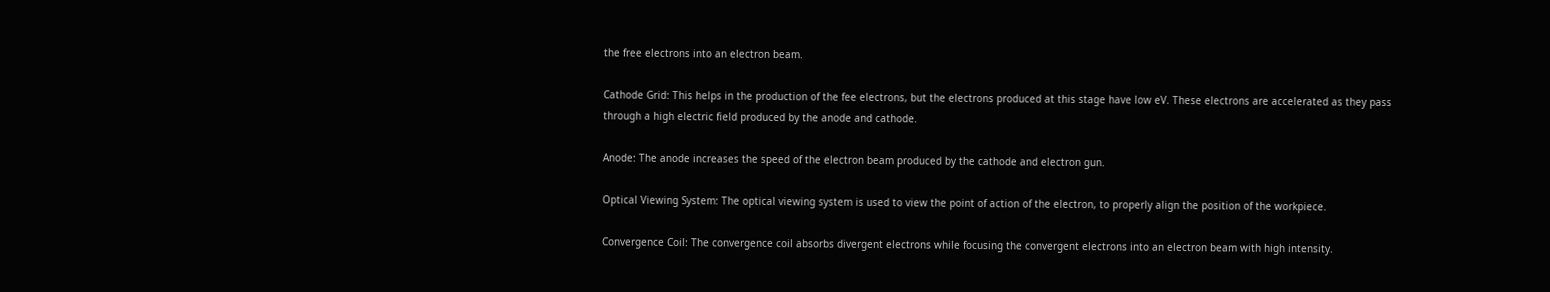the free electrons into an electron beam.

Cathode Grid: This helps in the production of the fee electrons, but the electrons produced at this stage have low eV. These electrons are accelerated as they pass through a high electric field produced by the anode and cathode.

Anode: The anode increases the speed of the electron beam produced by the cathode and electron gun.

Optical Viewing System: The optical viewing system is used to view the point of action of the electron, to properly align the position of the workpiece.

Convergence Coil: The convergence coil absorbs divergent electrons while focusing the convergent electrons into an electron beam with high intensity.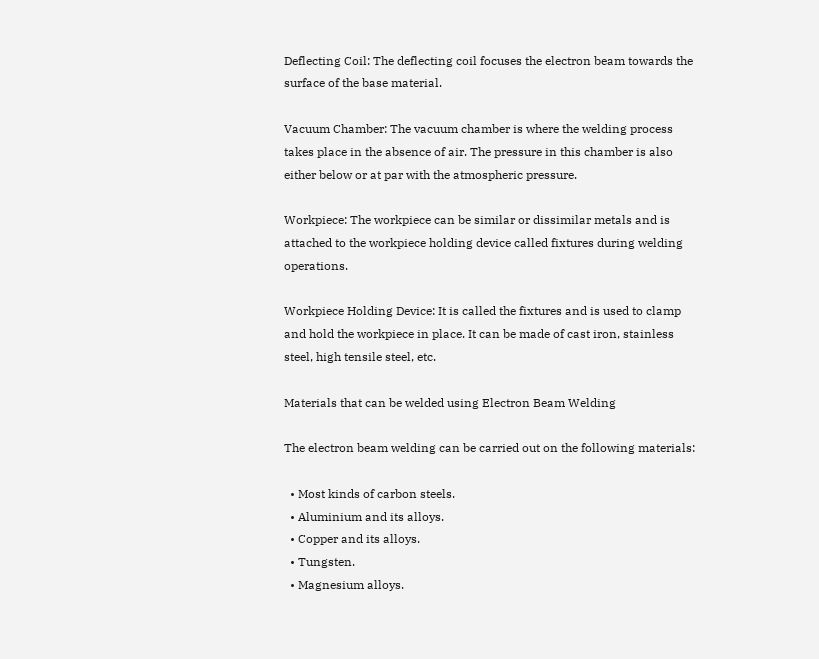Deflecting Coil: The deflecting coil focuses the electron beam towards the surface of the base material.

Vacuum Chamber: The vacuum chamber is where the welding process takes place in the absence of air. The pressure in this chamber is also either below or at par with the atmospheric pressure.

Workpiece: The workpiece can be similar or dissimilar metals and is attached to the workpiece holding device called fixtures during welding operations.

Workpiece Holding Device: It is called the fixtures and is used to clamp and hold the workpiece in place. It can be made of cast iron, stainless steel, high tensile steel, etc.

Materials that can be welded using Electron Beam Welding

The electron beam welding can be carried out on the following materials:

  • Most kinds of carbon steels.
  • Aluminium and its alloys.
  • Copper and its alloys.
  • Tungsten.
  • Magnesium alloys.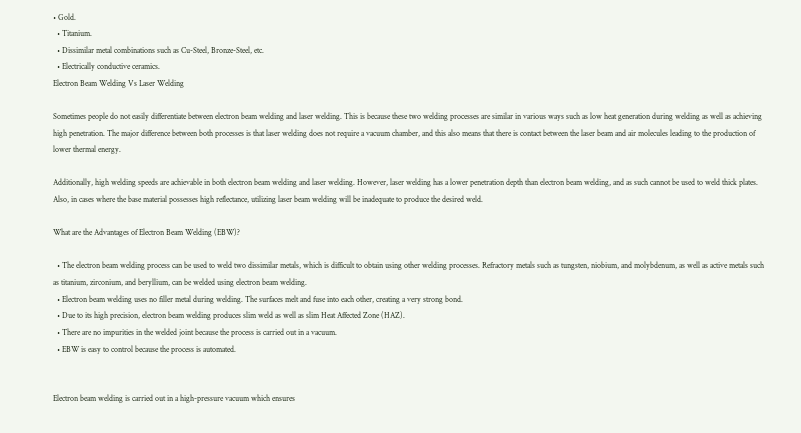• Gold.
  • Titanium.
  • Dissimilar metal combinations such as Cu-Steel, Bronze-Steel, etc.
  • Electrically conductive ceramics.
Electron Beam Welding Vs Laser Welding

Sometimes people do not easily differentiate between electron beam welding and laser welding. This is because these two welding processes are similar in various ways such as low heat generation during welding as well as achieving high penetration. The major difference between both processes is that laser welding does not require a vacuum chamber, and this also means that there is contact between the laser beam and air molecules leading to the production of lower thermal energy.

Additionally, high welding speeds are achievable in both electron beam welding and laser welding. However, laser welding has a lower penetration depth than electron beam welding, and as such cannot be used to weld thick plates. Also, in cases where the base material possesses high reflectance, utilizing laser beam welding will be inadequate to produce the desired weld.

What are the Advantages of Electron Beam Welding (EBW)?

  • The electron beam welding process can be used to weld two dissimilar metals, which is difficult to obtain using other welding processes. Refractory metals such as tungsten, niobium, and molybdenum, as well as active metals such as titanium, zirconium, and beryllium, can be welded using electron beam welding.
  • Electron beam welding uses no filler metal during welding. The surfaces melt and fuse into each other, creating a very strong bond.
  • Due to its high precision, electron beam welding produces slim weld as well as slim Heat Affected Zone (HAZ).
  • There are no impurities in the welded joint because the process is carried out in a vacuum.
  • EBW is easy to control because the process is automated.


Electron beam welding is carried out in a high-pressure vacuum which ensures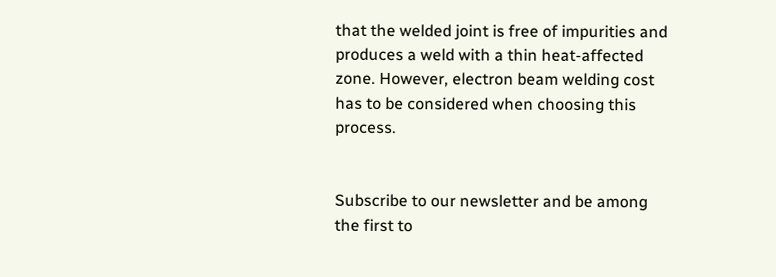that the welded joint is free of impurities and produces a weld with a thin heat-affected zone. However, electron beam welding cost has to be considered when choosing this process.


Subscribe to our newsletter and be among the first to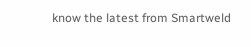know the latest from Smartweld